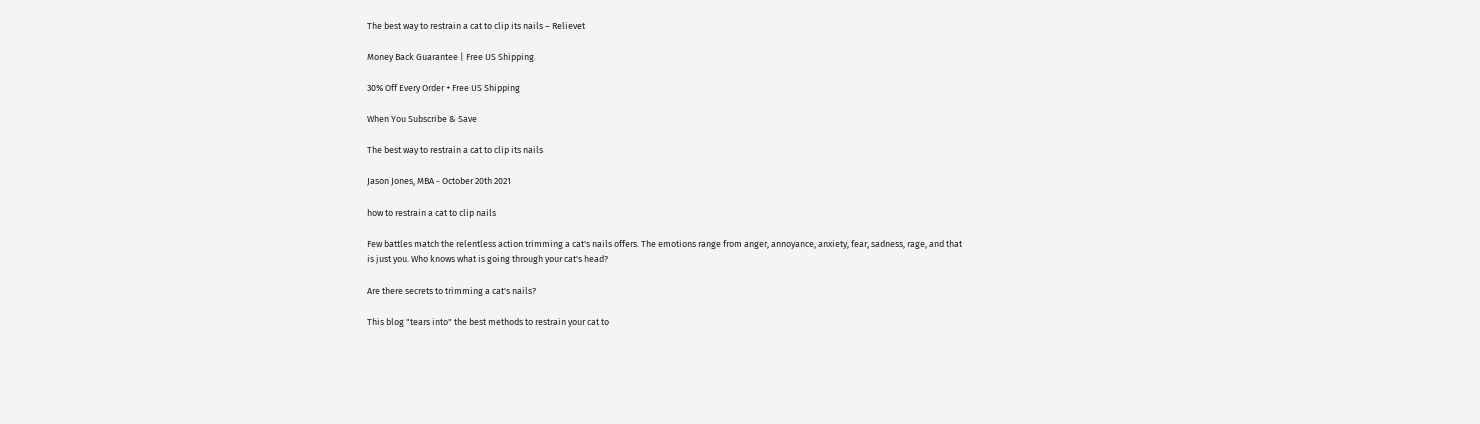The best way to restrain a cat to clip its nails – Relievet

Money Back Guarantee | Free US Shipping

30% Off Every Order + Free US Shipping

When You Subscribe & Save

The best way to restrain a cat to clip its nails

Jason Jones, MBA - October 20th 2021

how to restrain a cat to clip nails

Few battles match the relentless action trimming a cat's nails offers. The emotions range from anger, annoyance, anxiety, fear, sadness, rage, and that is just you. Who knows what is going through your cat's head?

Are there secrets to trimming a cat's nails?

This blog "tears into" the best methods to restrain your cat to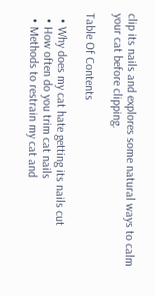clip its nails and explores some natural ways to calm your cat before clipping.

Table Of Contents

  • Why does my cat hate getting its nails cut
  • How often do you trim cat nails
  • Methods to restrain my cat and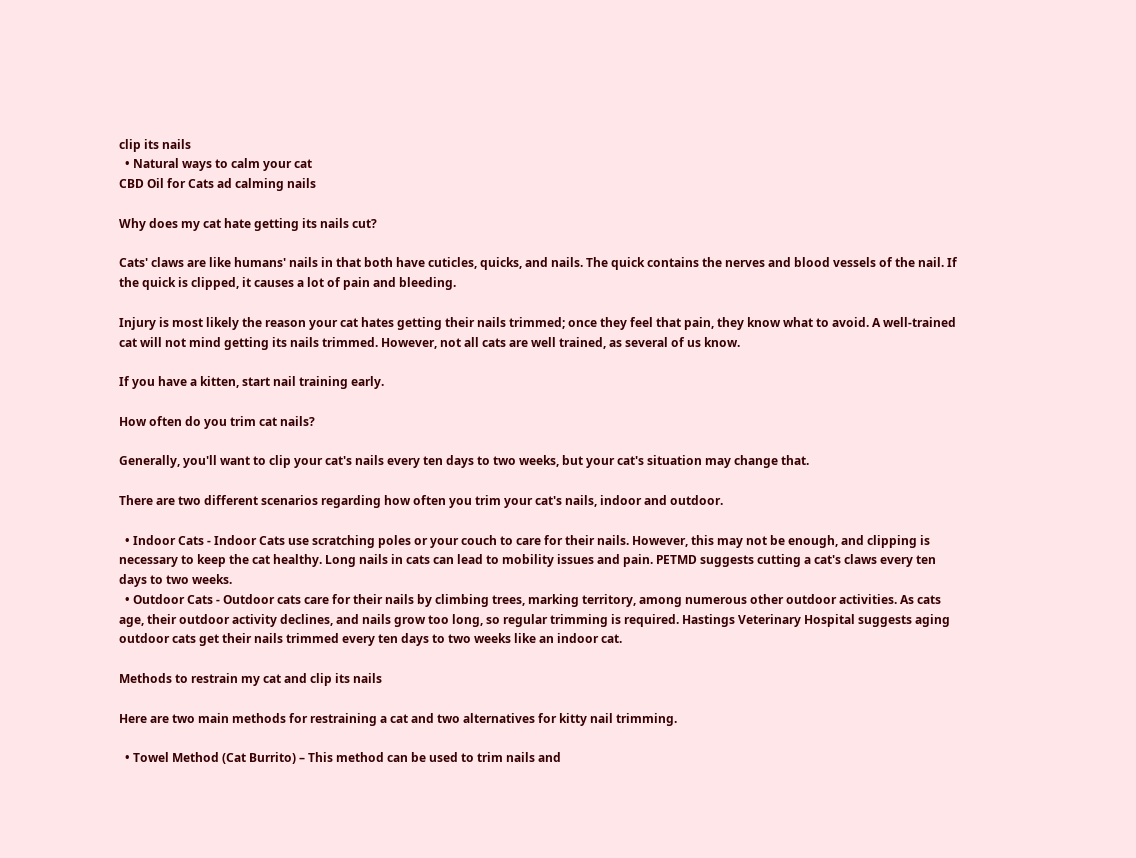clip its nails
  • Natural ways to calm your cat
CBD Oil for Cats ad calming nails

Why does my cat hate getting its nails cut?

Cats' claws are like humans' nails in that both have cuticles, quicks, and nails. The quick contains the nerves and blood vessels of the nail. If the quick is clipped, it causes a lot of pain and bleeding.

Injury is most likely the reason your cat hates getting their nails trimmed; once they feel that pain, they know what to avoid. A well-trained cat will not mind getting its nails trimmed. However, not all cats are well trained, as several of us know.

If you have a kitten, start nail training early.

How often do you trim cat nails?

Generally, you'll want to clip your cat's nails every ten days to two weeks, but your cat's situation may change that.

There are two different scenarios regarding how often you trim your cat's nails, indoor and outdoor.

  • Indoor Cats - Indoor Cats use scratching poles or your couch to care for their nails. However, this may not be enough, and clipping is necessary to keep the cat healthy. Long nails in cats can lead to mobility issues and pain. PETMD suggests cutting a cat's claws every ten days to two weeks.
  • Outdoor Cats - Outdoor cats care for their nails by climbing trees, marking territory, among numerous other outdoor activities. As cats age, their outdoor activity declines, and nails grow too long, so regular trimming is required. Hastings Veterinary Hospital suggests aging outdoor cats get their nails trimmed every ten days to two weeks like an indoor cat.

Methods to restrain my cat and clip its nails

Here are two main methods for restraining a cat and two alternatives for kitty nail trimming.

  • Towel Method (Cat Burrito) – This method can be used to trim nails and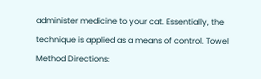administer medicine to your cat. Essentially, the technique is applied as a means of control. Towel Method Directions: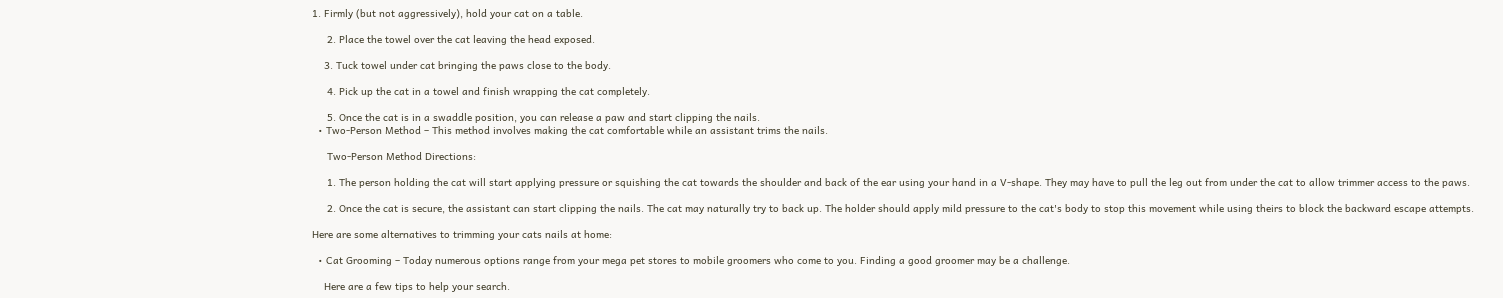1. Firmly (but not aggressively), hold your cat on a table.

     2. Place the towel over the cat leaving the head exposed.

    3. Tuck towel under cat bringing the paws close to the body.

     4. Pick up the cat in a towel and finish wrapping the cat completely.

     5. Once the cat is in a swaddle position, you can release a paw and start clipping the nails.
  • Two-Person Method – This method involves making the cat comfortable while an assistant trims the nails.

     Two-Person Method Directions:

     1. The person holding the cat will start applying pressure or squishing the cat towards the shoulder and back of the ear using your hand in a V-shape. They may have to pull the leg out from under the cat to allow trimmer access to the paws.

     2. Once the cat is secure, the assistant can start clipping the nails. The cat may naturally try to back up. The holder should apply mild pressure to the cat's body to stop this movement while using theirs to block the backward escape attempts.

Here are some alternatives to trimming your cats nails at home:

  • Cat Grooming – Today numerous options range from your mega pet stores to mobile groomers who come to you. Finding a good groomer may be a challenge.

    Here are a few tips to help your search.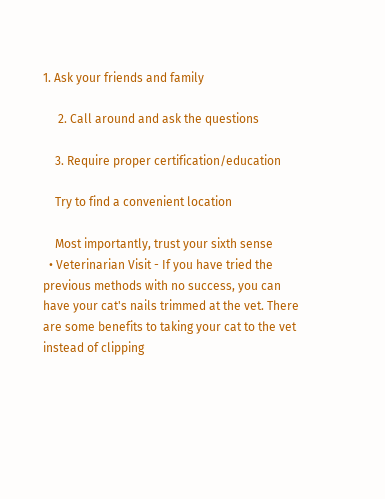1. Ask your friends and family

     2. Call around and ask the questions

    3. Require proper certification/education

    Try to find a convenient location

    Most importantly, trust your sixth sense
  • Veterinarian Visit - If you have tried the previous methods with no success, you can have your cat's nails trimmed at the vet. There are some benefits to taking your cat to the vet instead of clipping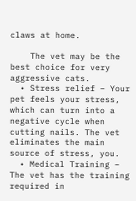claws at home.

    The vet may be the best choice for very aggressive cats.
  • Stress relief – Your pet feels your stress, which can turn into a negative cycle when cutting nails. The vet eliminates the main source of stress, you.
  • Medical Training – The vet has the training required in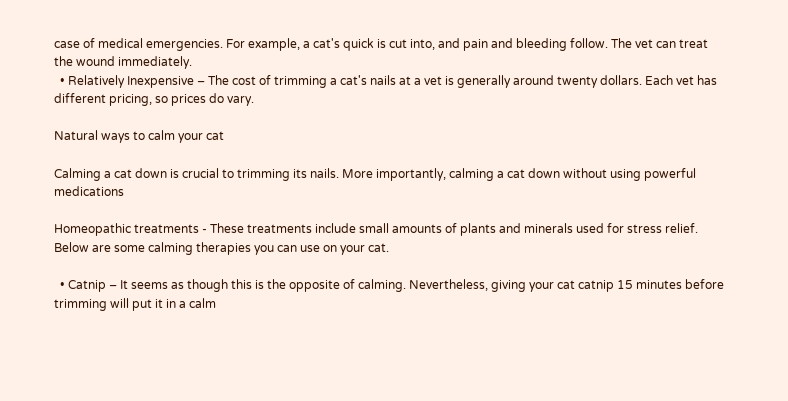case of medical emergencies. For example, a cat's quick is cut into, and pain and bleeding follow. The vet can treat the wound immediately.
  • Relatively Inexpensive – The cost of trimming a cat's nails at a vet is generally around twenty dollars. Each vet has different pricing, so prices do vary.

Natural ways to calm your cat

Calming a cat down is crucial to trimming its nails. More importantly, calming a cat down without using powerful medications

Homeopathic treatments - These treatments include small amounts of plants and minerals used for stress relief. Below are some calming therapies you can use on your cat.

  • Catnip – It seems as though this is the opposite of calming. Nevertheless, giving your cat catnip 15 minutes before trimming will put it in a calm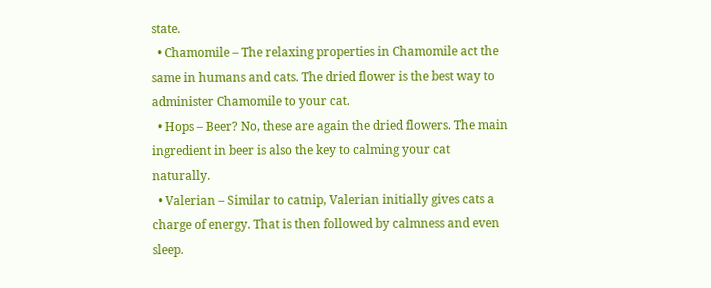state.
  • Chamomile – The relaxing properties in Chamomile act the same in humans and cats. The dried flower is the best way to administer Chamomile to your cat.
  • Hops – Beer? No, these are again the dried flowers. The main ingredient in beer is also the key to calming your cat naturally.
  • Valerian – Similar to catnip, Valerian initially gives cats a charge of energy. That is then followed by calmness and even sleep.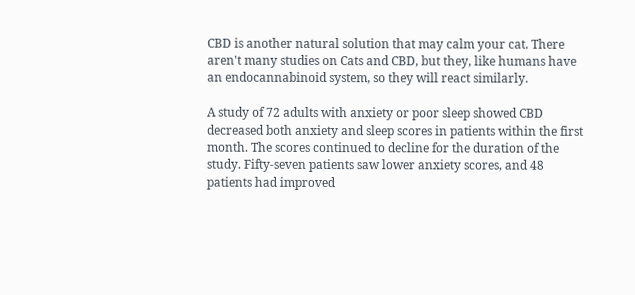CBD is another natural solution that may calm your cat. There aren't many studies on Cats and CBD, but they, like humans have an endocannabinoid system, so they will react similarly.

A study of 72 adults with anxiety or poor sleep showed CBD decreased both anxiety and sleep scores in patients within the first month. The scores continued to decline for the duration of the study. Fifty-seven patients saw lower anxiety scores, and 48 patients had improved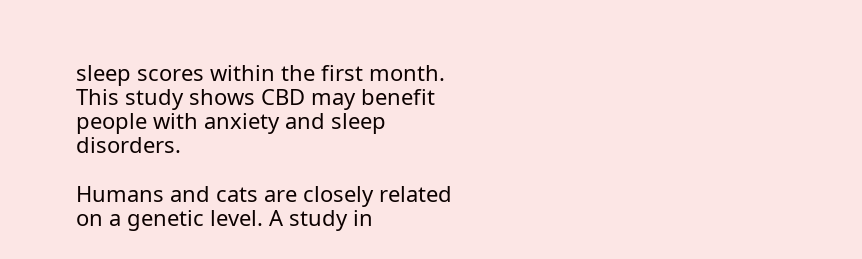sleep scores within the first month. This study shows CBD may benefit people with anxiety and sleep disorders.

Humans and cats are closely related on a genetic level. A study in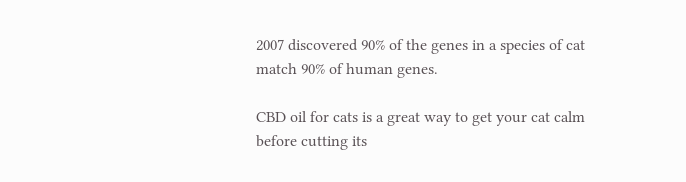2007 discovered 90% of the genes in a species of cat match 90% of human genes.

CBD oil for cats is a great way to get your cat calm before cutting its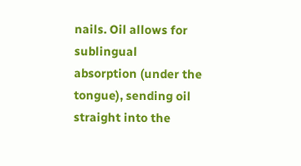nails. Oil allows for sublingual absorption (under the tongue), sending oil straight into the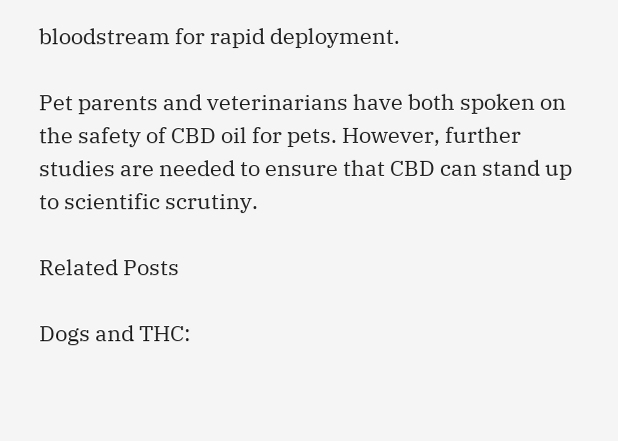bloodstream for rapid deployment.

Pet parents and veterinarians have both spoken on the safety of CBD oil for pets. However, further studies are needed to ensure that CBD can stand up to scientific scrutiny.

Related Posts

Dogs and THC: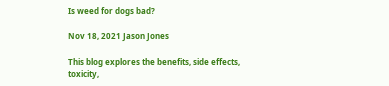Is weed for dogs bad?

Nov 18, 2021 Jason Jones

This blog explores the benefits, side effects, toxicity,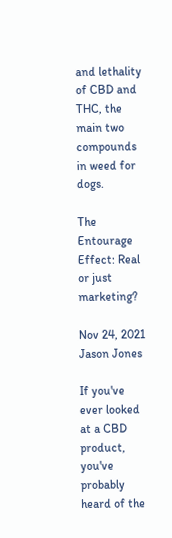and lethality of CBD and THC, the main two compounds in weed for dogs.

The Entourage Effect: Real or just marketing?

Nov 24, 2021 Jason Jones

If you've ever looked at a CBD product, you've probably heard of the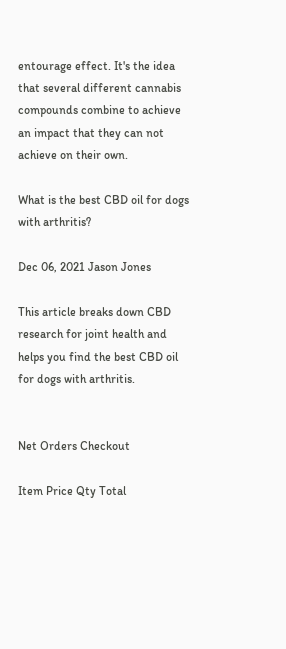entourage effect. It's the idea that several different cannabis compounds combine to achieve an impact that they can not achieve on their own.

What is the best CBD oil for dogs with arthritis?

Dec 06, 2021 Jason Jones

This article breaks down CBD research for joint health and helps you find the best CBD oil for dogs with arthritis.


Net Orders Checkout

Item Price Qty Total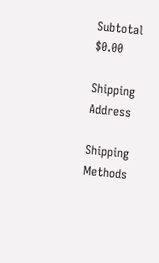Subtotal $0.00

Shipping Address

Shipping Methods